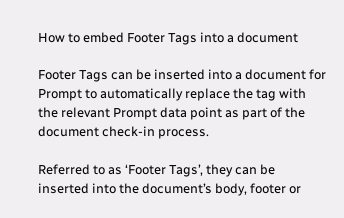How to embed Footer Tags into a document

Footer Tags can be inserted into a document for Prompt to automatically replace the tag with the relevant Prompt data point as part of the document check-in process.

Referred to as ‘Footer Tags’, they can be inserted into the document’s body, footer or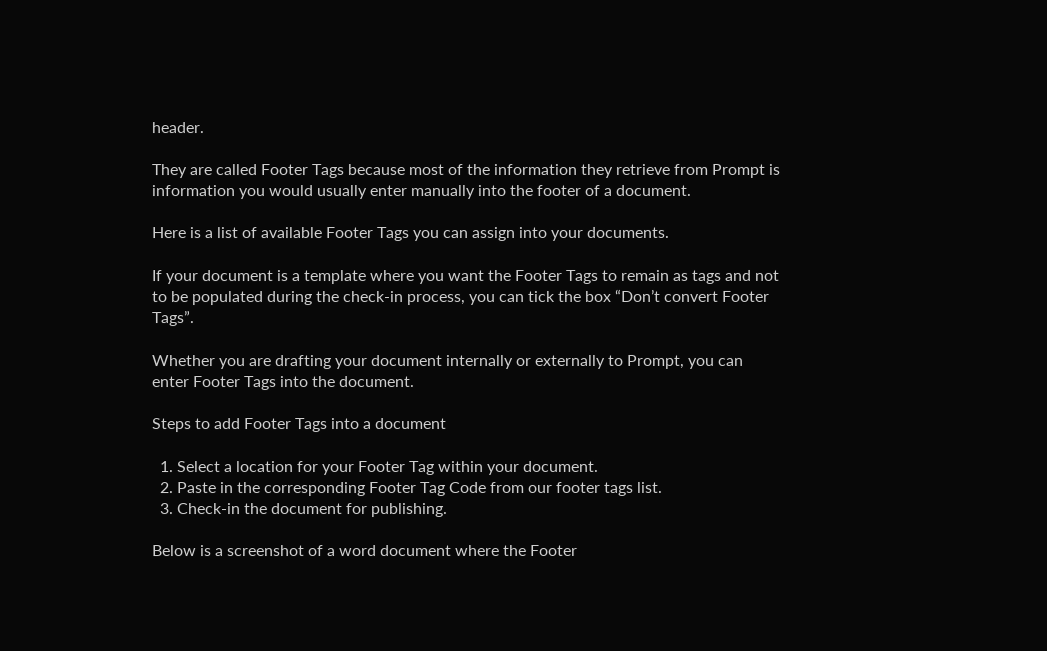header.

They are called Footer Tags because most of the information they retrieve from Prompt is information you would usually enter manually into the footer of a document.

Here is a list of available Footer Tags you can assign into your documents.

If your document is a template where you want the Footer Tags to remain as tags and not to be populated during the check-in process, you can tick the box “Don’t convert Footer Tags”.

Whether you are drafting your document internally or externally to Prompt, you can enter Footer Tags into the document.

Steps to add Footer Tags into a document

  1. Select a location for your Footer Tag within your document.
  2. Paste in the corresponding Footer Tag Code from our footer tags list.
  3. Check-in the document for publishing.

Below is a screenshot of a word document where the Footer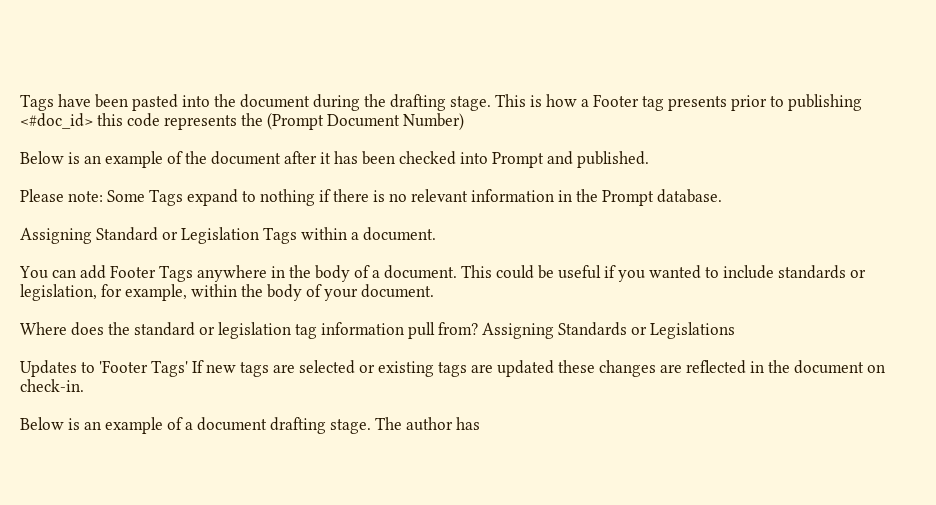Tags have been pasted into the document during the drafting stage. This is how a Footer tag presents prior to publishing <#doc_id> this code represents the (Prompt Document Number)

Below is an example of the document after it has been checked into Prompt and published.

Please note: Some Tags expand to nothing if there is no relevant information in the Prompt database.

Assigning Standard or Legislation Tags within a document.

You can add Footer Tags anywhere in the body of a document. This could be useful if you wanted to include standards or legislation, for example, within the body of your document.

Where does the standard or legislation tag information pull from? Assigning Standards or Legislations

Updates to 'Footer Tags' If new tags are selected or existing tags are updated these changes are reflected in the document on check-in.

Below is an example of a document drafting stage. The author has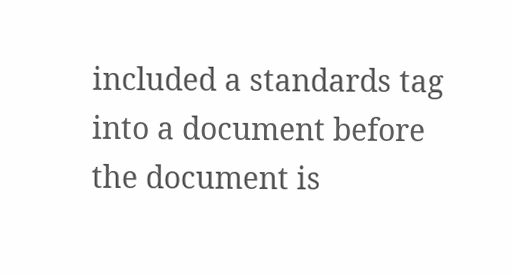included a standards tag into a document before the document is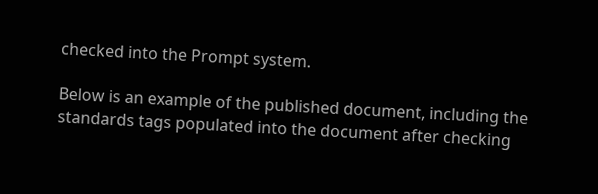checked into the Prompt system.

Below is an example of the published document, including the standards tags populated into the document after checking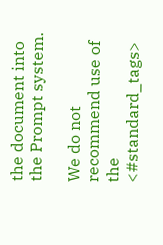the document into the Prompt system.

We do not recommend use of the <#standard_tags>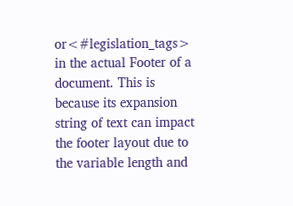or<#legislation_tags> in the actual Footer of a document. This is because its expansion string of text can impact the footer layout due to the variable length and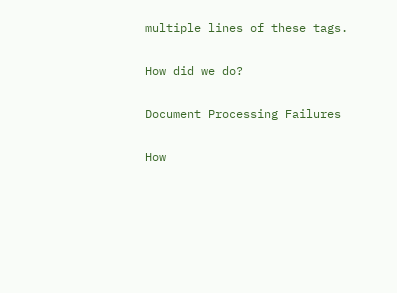multiple lines of these tags.

How did we do?

Document Processing Failures

How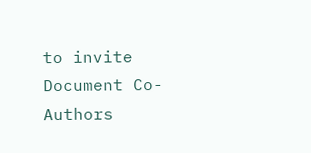to invite Document Co-Authors